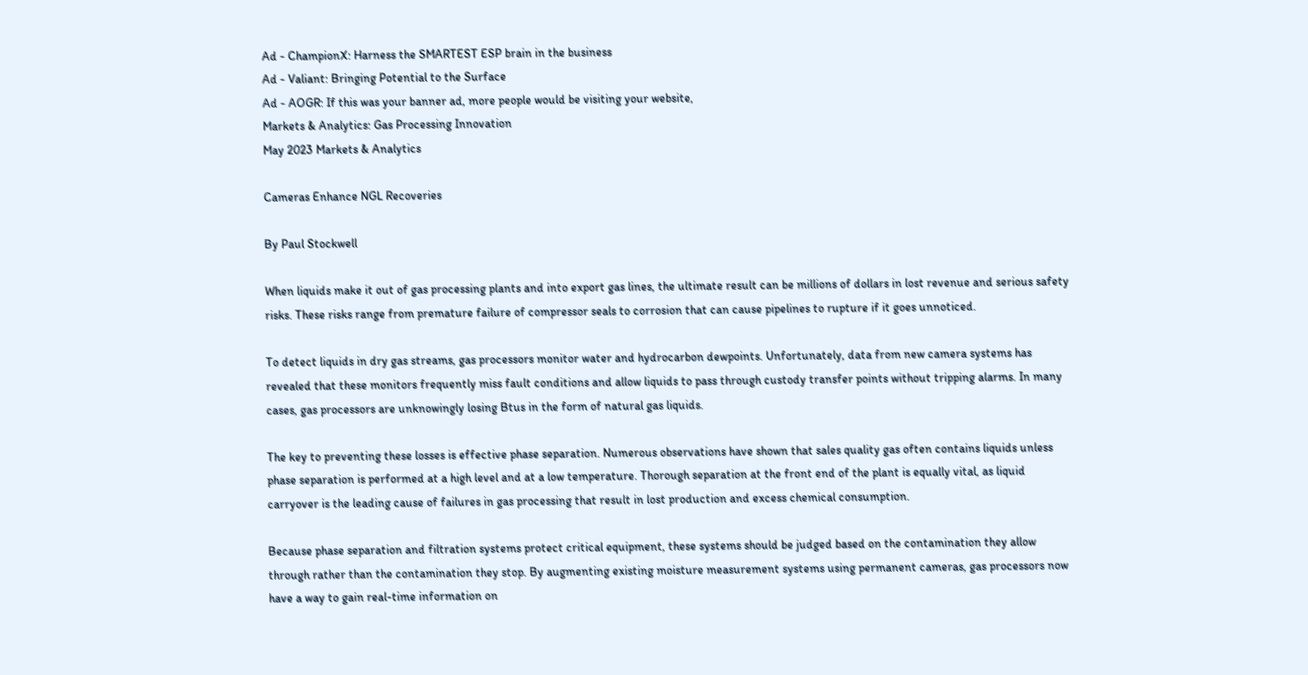Ad - ChampionX: Harness the SMARTEST ESP brain in the business
Ad - Valiant: Bringing Potential to the Surface
Ad - AOGR: If this was your banner ad, more people would be visiting your website,
Markets & Analytics: Gas Processing Innovation
May 2023 Markets & Analytics

Cameras Enhance NGL Recoveries

By Paul Stockwell

When liquids make it out of gas processing plants and into export gas lines, the ultimate result can be millions of dollars in lost revenue and serious safety risks. These risks range from premature failure of compressor seals to corrosion that can cause pipelines to rupture if it goes unnoticed.

To detect liquids in dry gas streams, gas processors monitor water and hydrocarbon dewpoints. Unfortunately, data from new camera systems has revealed that these monitors frequently miss fault conditions and allow liquids to pass through custody transfer points without tripping alarms. In many cases, gas processors are unknowingly losing Btus in the form of natural gas liquids.

The key to preventing these losses is effective phase separation. Numerous observations have shown that sales quality gas often contains liquids unless phase separation is performed at a high level and at a low temperature. Thorough separation at the front end of the plant is equally vital, as liquid carryover is the leading cause of failures in gas processing that result in lost production and excess chemical consumption.

Because phase separation and filtration systems protect critical equipment, these systems should be judged based on the contamination they allow through rather than the contamination they stop. By augmenting existing moisture measurement systems using permanent cameras, gas processors now have a way to gain real-time information on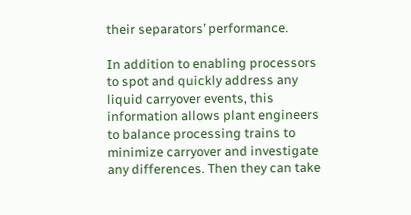their separators’ performance.

In addition to enabling processors to spot and quickly address any liquid carryover events, this information allows plant engineers to balance processing trains to minimize carryover and investigate any differences. Then they can take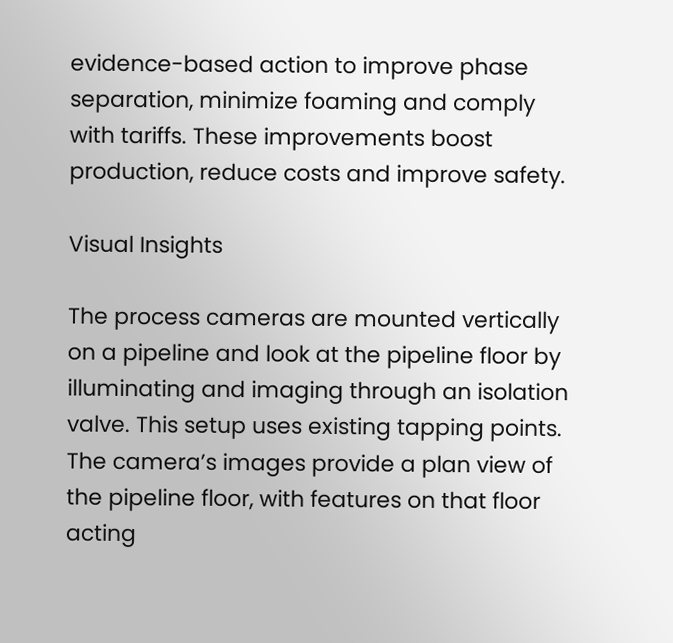evidence-based action to improve phase separation, minimize foaming and comply with tariffs. These improvements boost production, reduce costs and improve safety.

Visual Insights

The process cameras are mounted vertically on a pipeline and look at the pipeline floor by illuminating and imaging through an isolation valve. This setup uses existing tapping points. The camera’s images provide a plan view of the pipeline floor, with features on that floor acting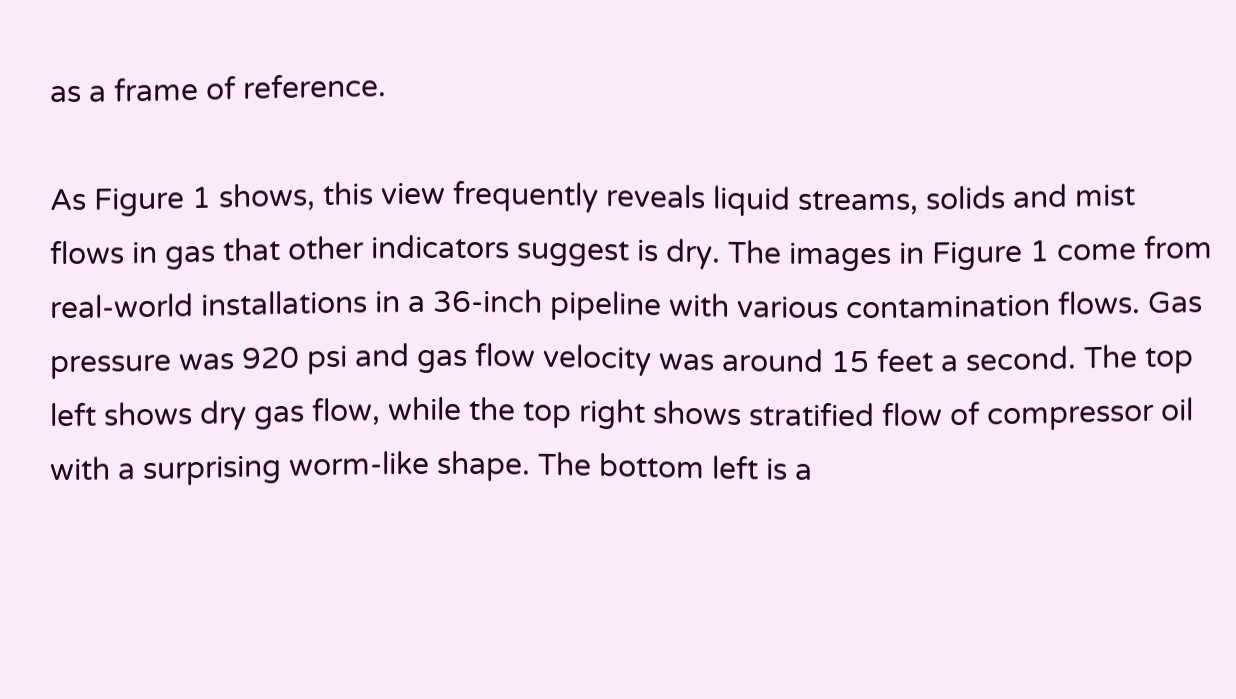as a frame of reference.

As Figure 1 shows, this view frequently reveals liquid streams, solids and mist flows in gas that other indicators suggest is dry. The images in Figure 1 come from real-world installations in a 36-inch pipeline with various contamination flows. Gas pressure was 920 psi and gas flow velocity was around 15 feet a second. The top left shows dry gas flow, while the top right shows stratified flow of compressor oil with a surprising worm-like shape. The bottom left is a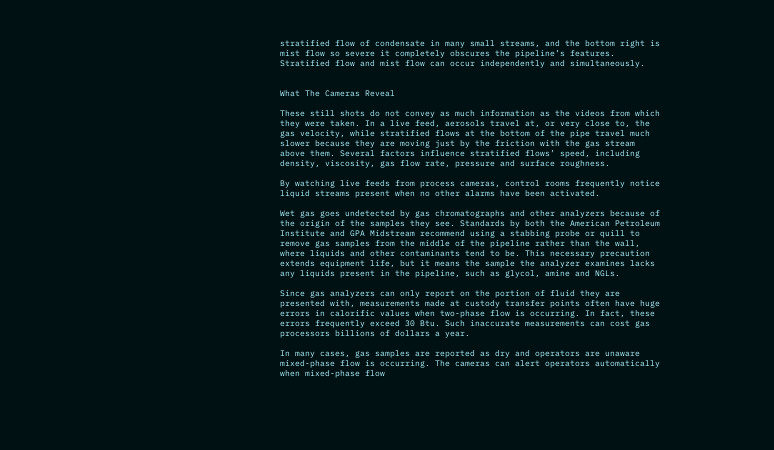stratified flow of condensate in many small streams, and the bottom right is mist flow so severe it completely obscures the pipeline’s features. Stratified flow and mist flow can occur independently and simultaneously.


What The Cameras Reveal

These still shots do not convey as much information as the videos from which they were taken. In a live feed, aerosols travel at, or very close to, the gas velocity, while stratified flows at the bottom of the pipe travel much slower because they are moving just by the friction with the gas stream above them. Several factors influence stratified flows’ speed, including density, viscosity, gas flow rate, pressure and surface roughness.

By watching live feeds from process cameras, control rooms frequently notice liquid streams present when no other alarms have been activated.

Wet gas goes undetected by gas chromatographs and other analyzers because of the origin of the samples they see. Standards by both the American Petroleum Institute and GPA Midstream recommend using a stabbing probe or quill to remove gas samples from the middle of the pipeline rather than the wall, where liquids and other contaminants tend to be. This necessary precaution extends equipment life, but it means the sample the analyzer examines lacks any liquids present in the pipeline, such as glycol, amine and NGLs.

Since gas analyzers can only report on the portion of fluid they are presented with, measurements made at custody transfer points often have huge errors in calorific values when two-phase flow is occurring. In fact, these errors frequently exceed 30 Btu. Such inaccurate measurements can cost gas processors billions of dollars a year.

In many cases, gas samples are reported as dry and operators are unaware mixed-phase flow is occurring. The cameras can alert operators automatically when mixed-phase flow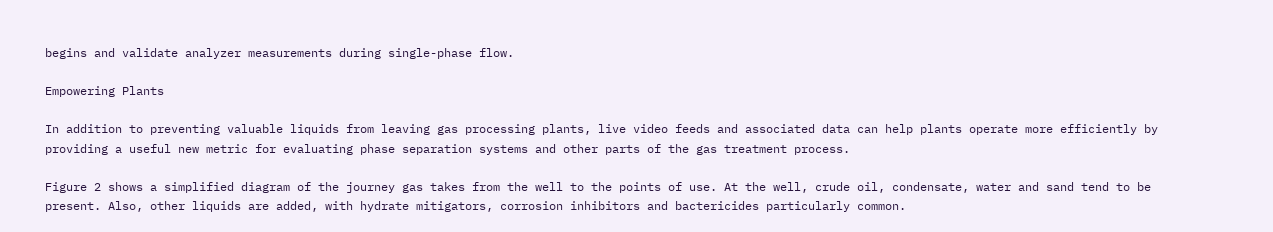begins and validate analyzer measurements during single-phase flow.

Empowering Plants

In addition to preventing valuable liquids from leaving gas processing plants, live video feeds and associated data can help plants operate more efficiently by providing a useful new metric for evaluating phase separation systems and other parts of the gas treatment process.

Figure 2 shows a simplified diagram of the journey gas takes from the well to the points of use. At the well, crude oil, condensate, water and sand tend to be present. Also, other liquids are added, with hydrate mitigators, corrosion inhibitors and bactericides particularly common.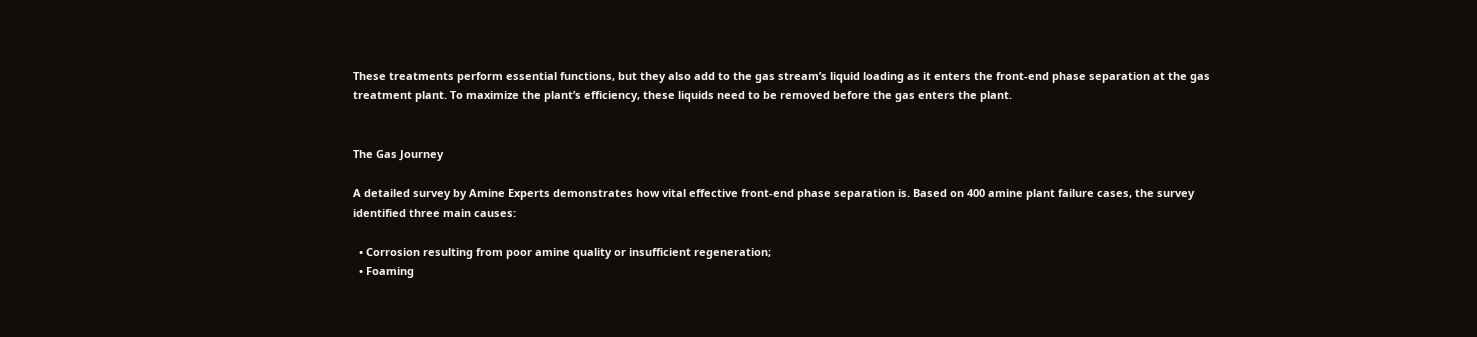These treatments perform essential functions, but they also add to the gas stream’s liquid loading as it enters the front-end phase separation at the gas treatment plant. To maximize the plant’s efficiency, these liquids need to be removed before the gas enters the plant.


The Gas Journey

A detailed survey by Amine Experts demonstrates how vital effective front-end phase separation is. Based on 400 amine plant failure cases, the survey identified three main causes:

  • Corrosion resulting from poor amine quality or insufficient regeneration;
  • Foaming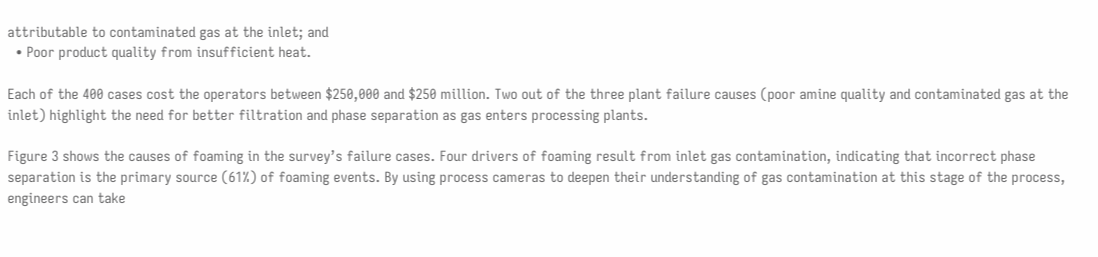attributable to contaminated gas at the inlet; and
  • Poor product quality from insufficient heat.

Each of the 400 cases cost the operators between $250,000 and $250 million. Two out of the three plant failure causes (poor amine quality and contaminated gas at the inlet) highlight the need for better filtration and phase separation as gas enters processing plants.

Figure 3 shows the causes of foaming in the survey’s failure cases. Four drivers of foaming result from inlet gas contamination, indicating that incorrect phase separation is the primary source (61%) of foaming events. By using process cameras to deepen their understanding of gas contamination at this stage of the process, engineers can take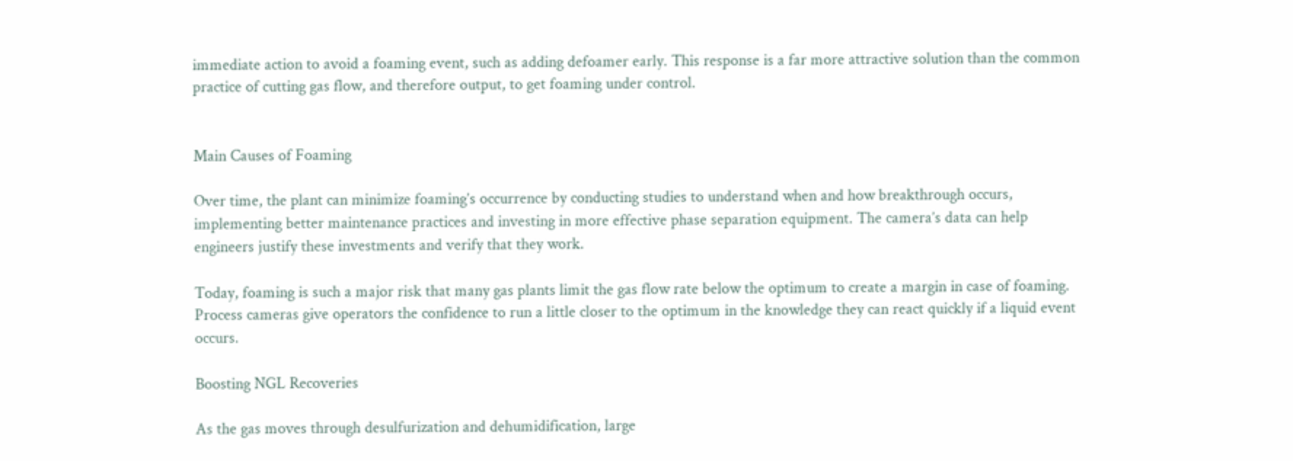immediate action to avoid a foaming event, such as adding defoamer early. This response is a far more attractive solution than the common practice of cutting gas flow, and therefore output, to get foaming under control.


Main Causes of Foaming

Over time, the plant can minimize foaming’s occurrence by conducting studies to understand when and how breakthrough occurs, implementing better maintenance practices and investing in more effective phase separation equipment. The camera’s data can help engineers justify these investments and verify that they work.

Today, foaming is such a major risk that many gas plants limit the gas flow rate below the optimum to create a margin in case of foaming. Process cameras give operators the confidence to run a little closer to the optimum in the knowledge they can react quickly if a liquid event occurs.

Boosting NGL Recoveries

As the gas moves through desulfurization and dehumidification, large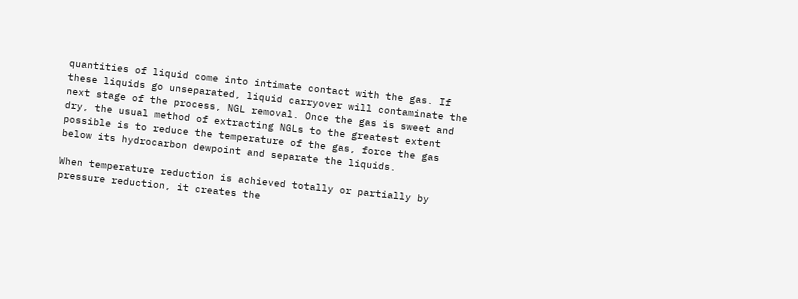quantities of liquid come into intimate contact with the gas. If these liquids go unseparated, liquid carryover will contaminate the next stage of the process, NGL removal. Once the gas is sweet and dry, the usual method of extracting NGLs to the greatest extent possible is to reduce the temperature of the gas, force the gas below its hydrocarbon dewpoint and separate the liquids.

When temperature reduction is achieved totally or partially by pressure reduction, it creates the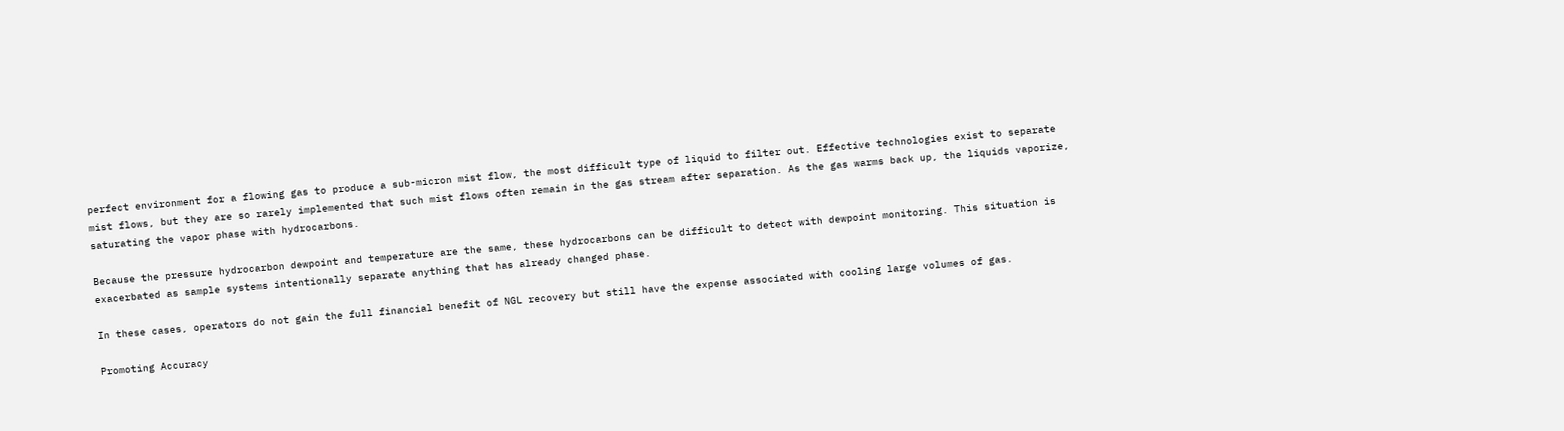perfect environment for a flowing gas to produce a sub-micron mist flow, the most difficult type of liquid to filter out. Effective technologies exist to separate mist flows, but they are so rarely implemented that such mist flows often remain in the gas stream after separation. As the gas warms back up, the liquids vaporize, saturating the vapor phase with hydrocarbons.

Because the pressure hydrocarbon dewpoint and temperature are the same, these hydrocarbons can be difficult to detect with dewpoint monitoring. This situation is exacerbated as sample systems intentionally separate anything that has already changed phase.

In these cases, operators do not gain the full financial benefit of NGL recovery but still have the expense associated with cooling large volumes of gas.

Promoting Accuracy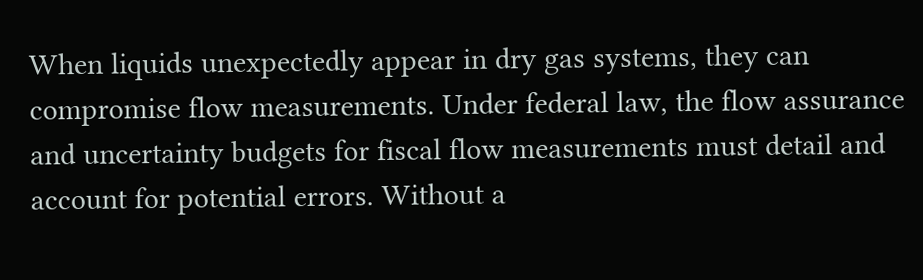When liquids unexpectedly appear in dry gas systems, they can compromise flow measurements. Under federal law, the flow assurance and uncertainty budgets for fiscal flow measurements must detail and account for potential errors. Without a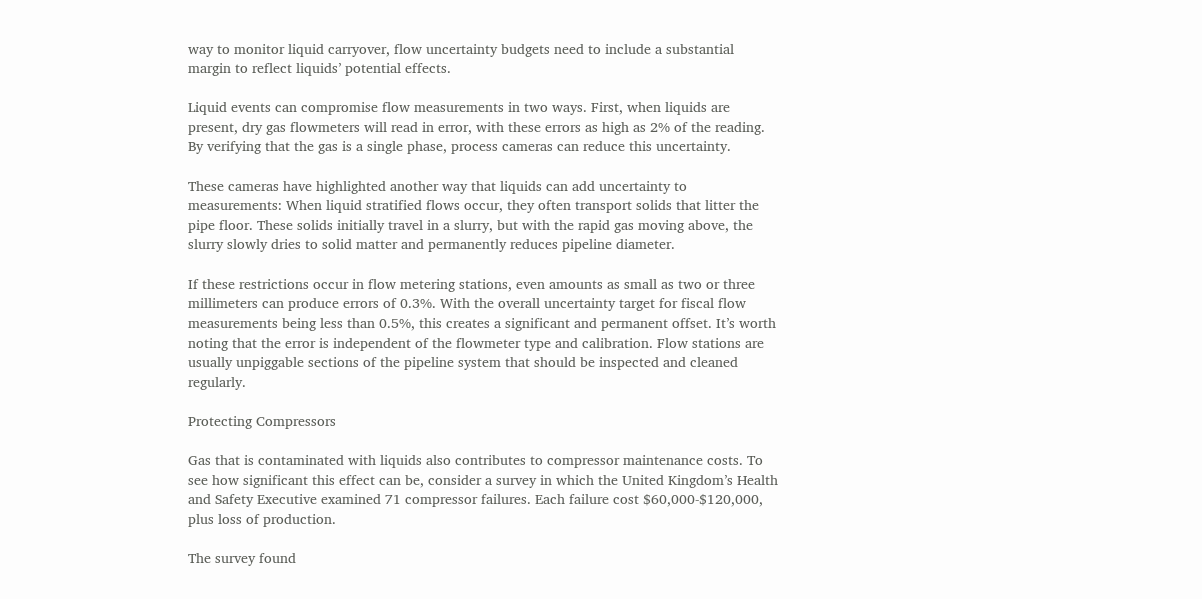way to monitor liquid carryover, flow uncertainty budgets need to include a substantial margin to reflect liquids’ potential effects.

Liquid events can compromise flow measurements in two ways. First, when liquids are present, dry gas flowmeters will read in error, with these errors as high as 2% of the reading. By verifying that the gas is a single phase, process cameras can reduce this uncertainty.

These cameras have highlighted another way that liquids can add uncertainty to measurements: When liquid stratified flows occur, they often transport solids that litter the pipe floor. These solids initially travel in a slurry, but with the rapid gas moving above, the slurry slowly dries to solid matter and permanently reduces pipeline diameter.

If these restrictions occur in flow metering stations, even amounts as small as two or three millimeters can produce errors of 0.3%. With the overall uncertainty target for fiscal flow measurements being less than 0.5%, this creates a significant and permanent offset. It’s worth noting that the error is independent of the flowmeter type and calibration. Flow stations are usually unpiggable sections of the pipeline system that should be inspected and cleaned regularly.

Protecting Compressors

Gas that is contaminated with liquids also contributes to compressor maintenance costs. To see how significant this effect can be, consider a survey in which the United Kingdom’s Health and Safety Executive examined 71 compressor failures. Each failure cost $60,000-$120,000, plus loss of production.

The survey found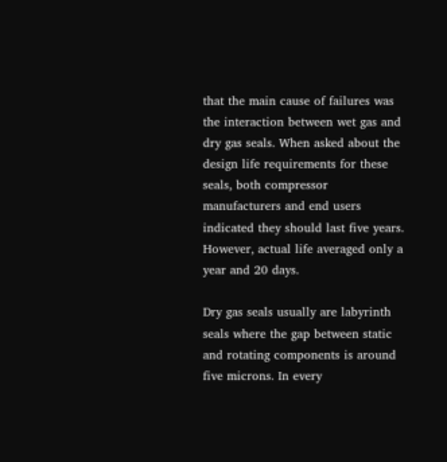that the main cause of failures was the interaction between wet gas and dry gas seals. When asked about the design life requirements for these seals, both compressor manufacturers and end users indicated they should last five years. However, actual life averaged only a year and 20 days.

Dry gas seals usually are labyrinth seals where the gap between static and rotating components is around five microns. In every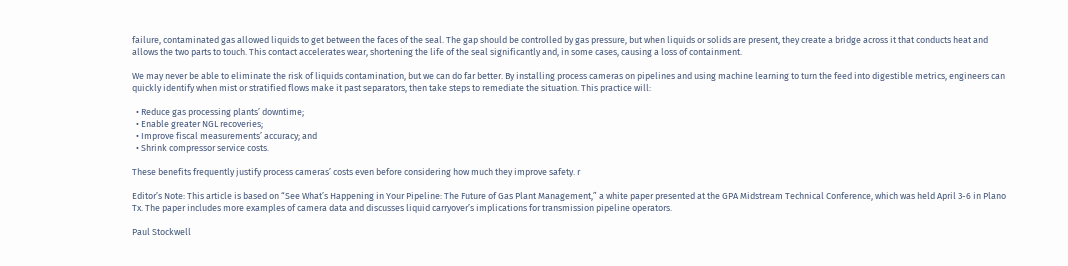failure, contaminated gas allowed liquids to get between the faces of the seal. The gap should be controlled by gas pressure, but when liquids or solids are present, they create a bridge across it that conducts heat and allows the two parts to touch. This contact accelerates wear, shortening the life of the seal significantly and, in some cases, causing a loss of containment.

We may never be able to eliminate the risk of liquids contamination, but we can do far better. By installing process cameras on pipelines and using machine learning to turn the feed into digestible metrics, engineers can quickly identify when mist or stratified flows make it past separators, then take steps to remediate the situation. This practice will:

  • Reduce gas processing plants’ downtime;
  • Enable greater NGL recoveries;
  • Improve fiscal measurements’ accuracy; and
  • Shrink compressor service costs.

These benefits frequently justify process cameras’ costs even before considering how much they improve safety. r

Editor’s Note: This article is based on “See What’s Happening in Your Pipeline: The Future of Gas Plant Management,” a white paper presented at the GPA Midstream Technical Conference, which was held April 3-6 in Plano Tx. The paper includes more examples of camera data and discusses liquid carryover’s implications for transmission pipeline operators.

Paul Stockwell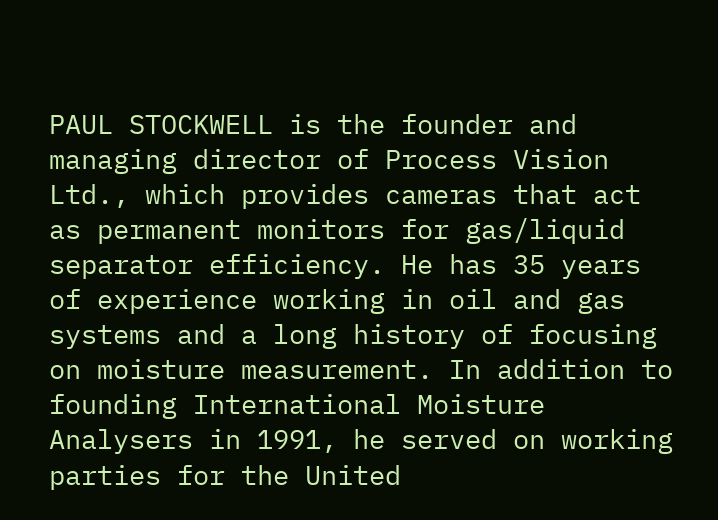PAUL STOCKWELL is the founder and managing director of Process Vision Ltd., which provides cameras that act as permanent monitors for gas/liquid separator efficiency. He has 35 years of experience working in oil and gas systems and a long history of focusing on moisture measurement. In addition to founding International Moisture Analysers in 1991, he served on working parties for the United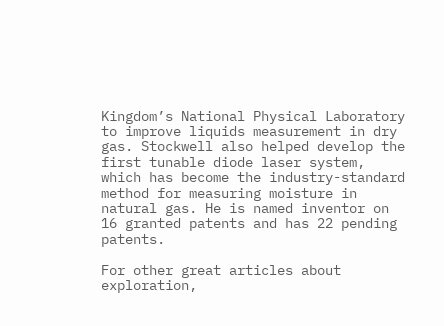Kingdom’s National Physical Laboratory to improve liquids measurement in dry gas. Stockwell also helped develop the first tunable diode laser system, which has become the industry-standard method for measuring moisture in natural gas. He is named inventor on 16 granted patents and has 22 pending patents.

For other great articles about exploration,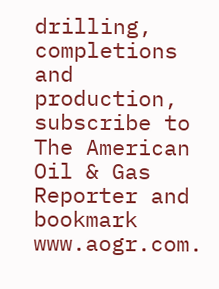drilling, completions and production, subscribe to The American Oil & Gas Reporter and bookmark www.aogr.com.